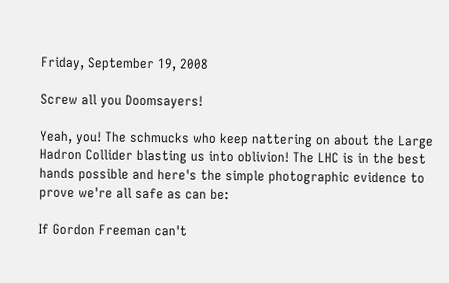Friday, September 19, 2008

Screw all you Doomsayers!

Yeah, you! The schmucks who keep nattering on about the Large Hadron Collider blasting us into oblivion! The LHC is in the best hands possible and here's the simple photographic evidence to prove we're all safe as can be:

If Gordon Freeman can't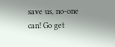save us, no-one can! Go get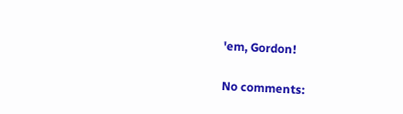'em, Gordon!

No comments: